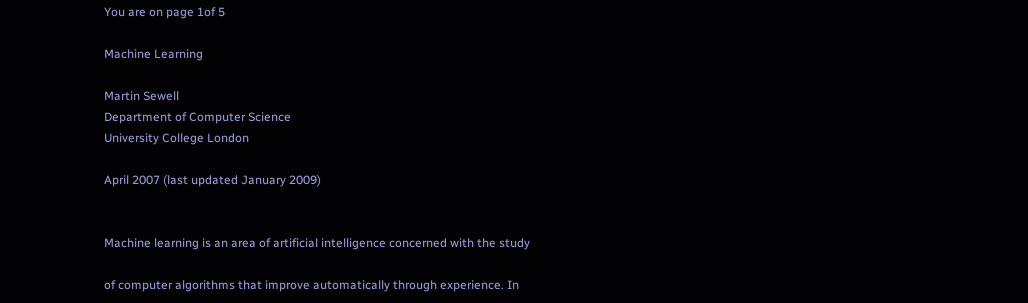You are on page 1of 5

Machine Learning

Martin Sewell
Department of Computer Science
University College London

April 2007 (last updated January 2009)


Machine learning is an area of artificial intelligence concerned with the study

of computer algorithms that improve automatically through experience. In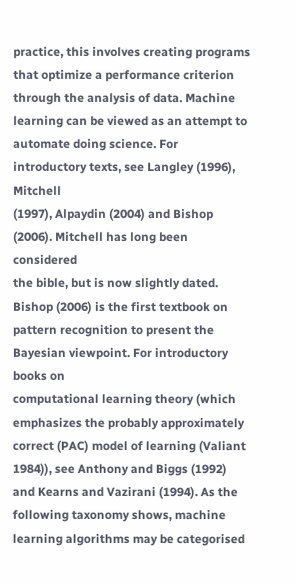practice, this involves creating programs that optimize a performance criterion
through the analysis of data. Machine learning can be viewed as an attempt to
automate doing science. For introductory texts, see Langley (1996), Mitchell
(1997), Alpaydin (2004) and Bishop (2006). Mitchell has long been considered
the bible, but is now slightly dated. Bishop (2006) is the first textbook on pattern recognition to present the Bayesian viewpoint. For introductory books on
computational learning theory (which emphasizes the probably approximately
correct (PAC) model of learning (Valiant 1984)), see Anthony and Biggs (1992)
and Kearns and Vazirani (1994). As the following taxonomy shows, machine
learning algorithms may be categorised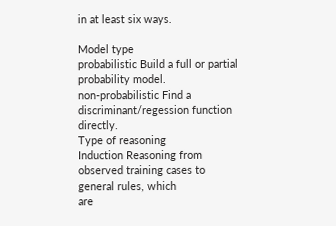in at least six ways.

Model type
probabilistic Build a full or partial probability model.
non-probabilistic Find a discriminant/regession function directly.
Type of reasoning
Induction Reasoning from observed training cases to general rules, which
are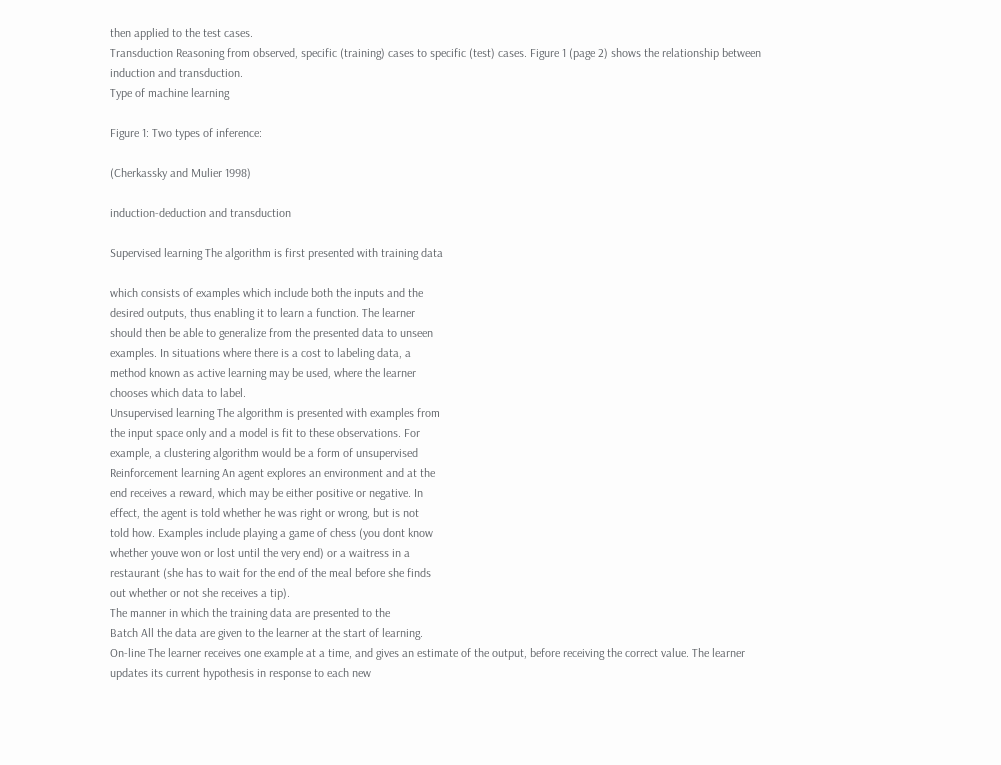then applied to the test cases.
Transduction Reasoning from observed, specific (training) cases to specific (test) cases. Figure 1 (page 2) shows the relationship between
induction and transduction.
Type of machine learning

Figure 1: Two types of inference:

(Cherkassky and Mulier 1998)

induction-deduction and transduction

Supervised learning The algorithm is first presented with training data

which consists of examples which include both the inputs and the
desired outputs, thus enabling it to learn a function. The learner
should then be able to generalize from the presented data to unseen
examples. In situations where there is a cost to labeling data, a
method known as active learning may be used, where the learner
chooses which data to label.
Unsupervised learning The algorithm is presented with examples from
the input space only and a model is fit to these observations. For
example, a clustering algorithm would be a form of unsupervised
Reinforcement learning An agent explores an environment and at the
end receives a reward, which may be either positive or negative. In
effect, the agent is told whether he was right or wrong, but is not
told how. Examples include playing a game of chess (you dont know
whether youve won or lost until the very end) or a waitress in a
restaurant (she has to wait for the end of the meal before she finds
out whether or not she receives a tip).
The manner in which the training data are presented to the
Batch All the data are given to the learner at the start of learning.
On-line The learner receives one example at a time, and gives an estimate of the output, before receiving the correct value. The learner
updates its current hypothesis in response to each new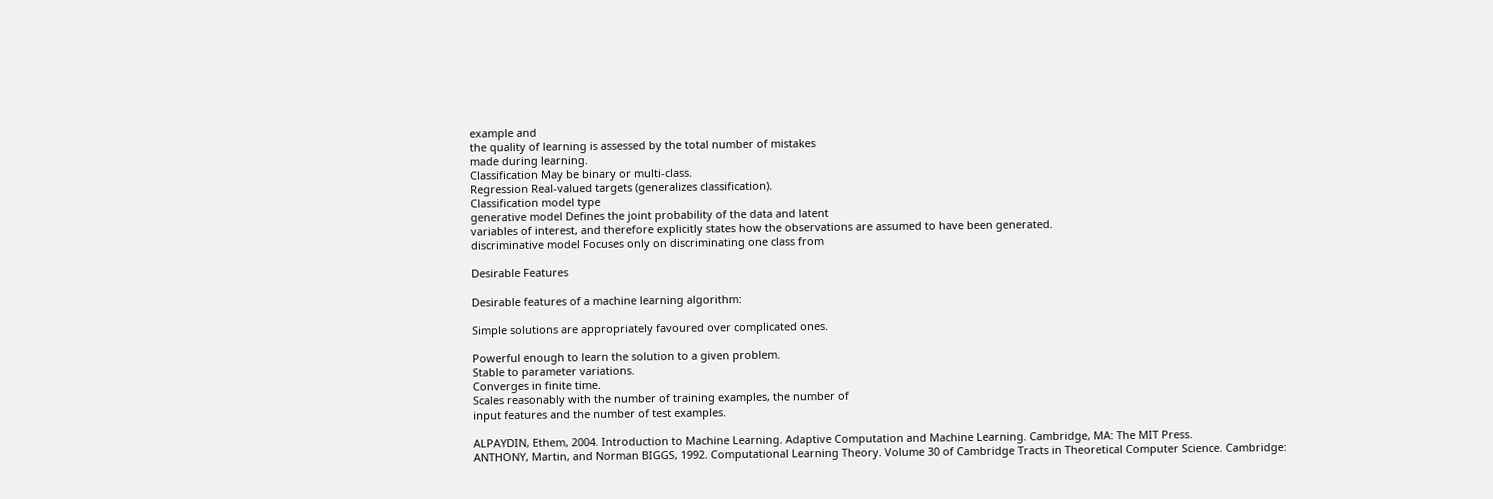example and
the quality of learning is assessed by the total number of mistakes
made during learning.
Classification May be binary or multi-class.
Regression Real-valued targets (generalizes classification).
Classification model type
generative model Defines the joint probability of the data and latent
variables of interest, and therefore explicitly states how the observations are assumed to have been generated.
discriminative model Focuses only on discriminating one class from

Desirable Features

Desirable features of a machine learning algorithm:

Simple solutions are appropriately favoured over complicated ones.

Powerful enough to learn the solution to a given problem.
Stable to parameter variations.
Converges in finite time.
Scales reasonably with the number of training examples, the number of
input features and the number of test examples.

ALPAYDIN, Ethem, 2004. Introduction to Machine Learning. Adaptive Computation and Machine Learning. Cambridge, MA: The MIT Press.
ANTHONY, Martin, and Norman BIGGS, 1992. Computational Learning Theory. Volume 30 of Cambridge Tracts in Theoretical Computer Science. Cambridge: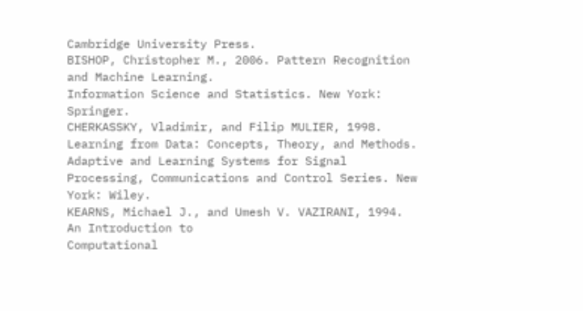Cambridge University Press.
BISHOP, Christopher M., 2006. Pattern Recognition and Machine Learning.
Information Science and Statistics. New York: Springer.
CHERKASSKY, Vladimir, and Filip MULIER, 1998. Learning from Data: Concepts, Theory, and Methods. Adaptive and Learning Systems for Signal Processing, Communications and Control Series. New York: Wiley.
KEARNS, Michael J., and Umesh V. VAZIRANI, 1994. An Introduction to
Computational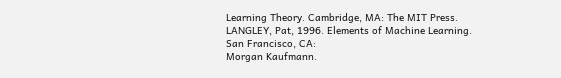Learning Theory. Cambridge, MA: The MIT Press.
LANGLEY, Pat, 1996. Elements of Machine Learning. San Francisco, CA:
Morgan Kaufmann.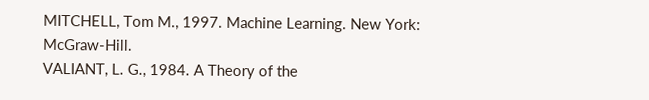MITCHELL, Tom M., 1997. Machine Learning. New York: McGraw-Hill.
VALIANT, L. G., 1984. A Theory of the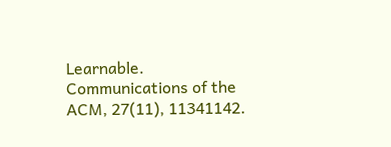Learnable. Communications of the
ACM, 27(11), 11341142.